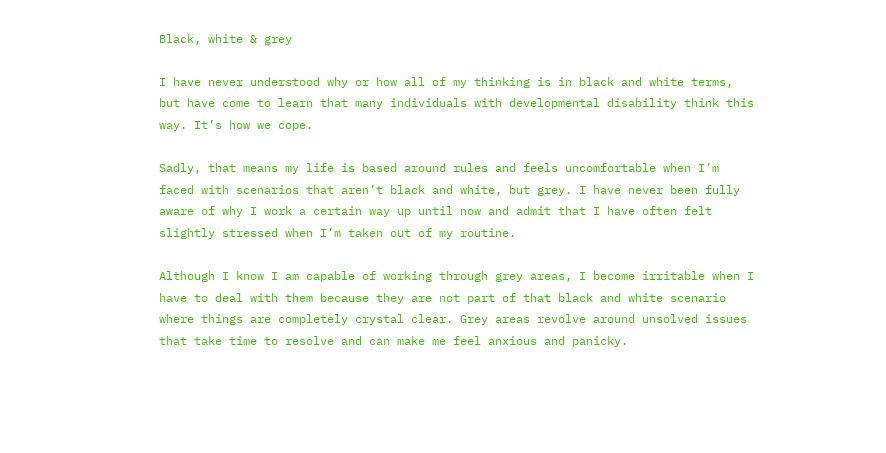Black, white & grey

I have never understood why or how all of my thinking is in black and white terms, but have come to learn that many individuals with developmental disability think this way. It’s how we cope.

Sadly, that means my life is based around rules and feels uncomfortable when I’m faced with scenarios that aren’t black and white, but grey. I have never been fully aware of why I work a certain way up until now and admit that I have often felt slightly stressed when I’m taken out of my routine.

Although I know I am capable of working through grey areas, I become irritable when I have to deal with them because they are not part of that black and white scenario where things are completely crystal clear. Grey areas revolve around unsolved issues that take time to resolve and can make me feel anxious and panicky.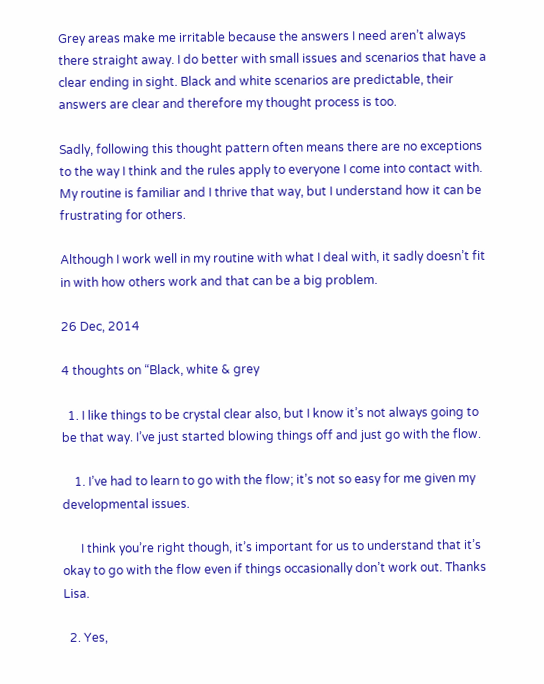Grey areas make me irritable because the answers I need aren’t always there straight away. I do better with small issues and scenarios that have a clear ending in sight. Black and white scenarios are predictable, their answers are clear and therefore my thought process is too.

Sadly, following this thought pattern often means there are no exceptions to the way I think and the rules apply to everyone I come into contact with. My routine is familiar and I thrive that way, but I understand how it can be frustrating for others.

Although I work well in my routine with what I deal with, it sadly doesn’t fit in with how others work and that can be a big problem.

26 Dec, 2014

4 thoughts on “Black, white & grey

  1. I like things to be crystal clear also, but I know it’s not always going to be that way. I’ve just started blowing things off and just go with the flow.

    1. I’ve had to learn to go with the flow; it’s not so easy for me given my developmental issues.

      I think you’re right though, it’s important for us to understand that it’s okay to go with the flow even if things occasionally don’t work out. Thanks Lisa.

  2. Yes,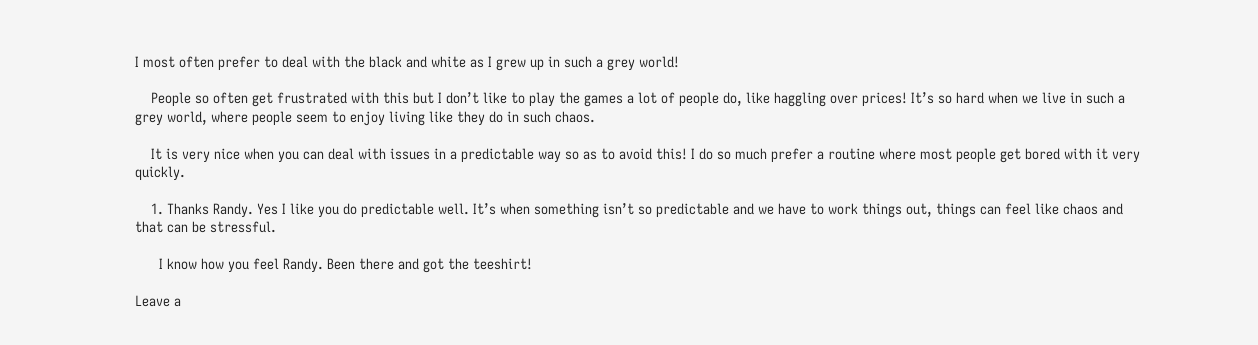I most often prefer to deal with the black and white as I grew up in such a grey world!

    People so often get frustrated with this but I don’t like to play the games a lot of people do, like haggling over prices! It’s so hard when we live in such a grey world, where people seem to enjoy living like they do in such chaos.

    It is very nice when you can deal with issues in a predictable way so as to avoid this! I do so much prefer a routine where most people get bored with it very quickly.

    1. Thanks Randy. Yes I like you do predictable well. It’s when something isn’t so predictable and we have to work things out, things can feel like chaos and that can be stressful.

      I know how you feel Randy. Been there and got the teeshirt!

Leave a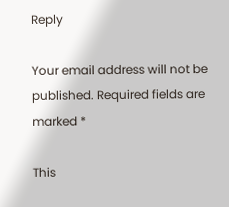Reply

Your email address will not be published. Required fields are marked *

This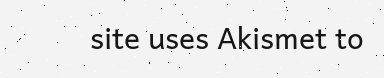site uses Akismet to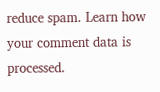reduce spam. Learn how your comment data is processed.